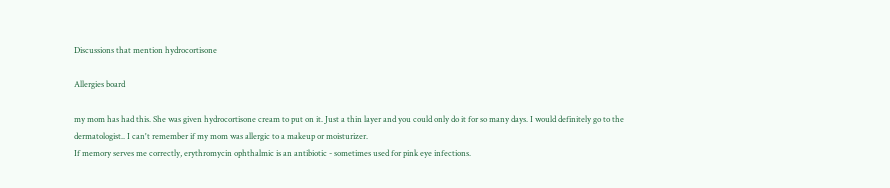Discussions that mention hydrocortisone

Allergies board

my mom has had this. She was given hydrocortisone cream to put on it. Just a thin layer and you could only do it for so many days. I would definitely go to the dermatologist.. I can't remember if my mom was allergic to a makeup or moisturizer.
If memory serves me correctly, erythromycin ophthalmic is an antibiotic - sometimes used for pink eye infections.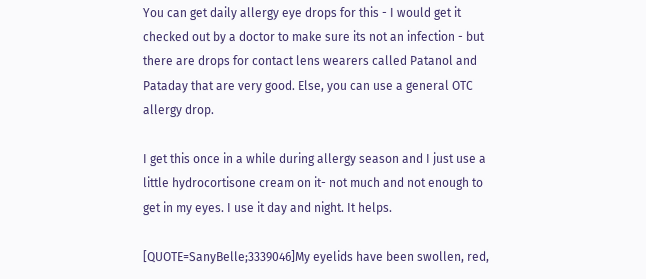You can get daily allergy eye drops for this - I would get it checked out by a doctor to make sure its not an infection - but there are drops for contact lens wearers called Patanol and Pataday that are very good. Else, you can use a general OTC allergy drop.

I get this once in a while during allergy season and I just use a little hydrocortisone cream on it- not much and not enough to get in my eyes. I use it day and night. It helps.

[QUOTE=SanyBelle;3339046]My eyelids have been swollen, red,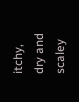itchy, dry and scaley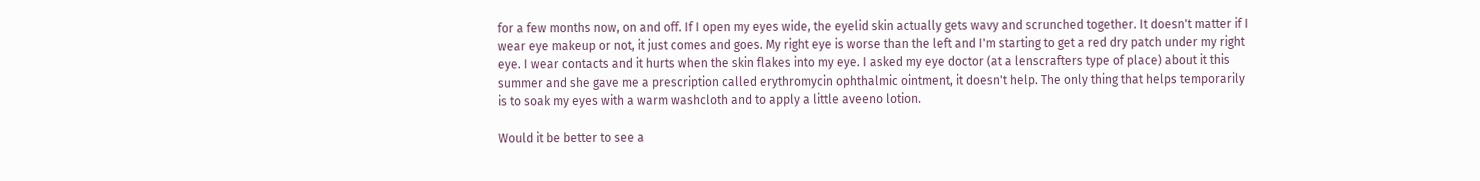for a few months now, on and off. If I open my eyes wide, the eyelid skin actually gets wavy and scrunched together. It doesn't matter if I wear eye makeup or not, it just comes and goes. My right eye is worse than the left and I'm starting to get a red dry patch under my right eye. I wear contacts and it hurts when the skin flakes into my eye. I asked my eye doctor (at a lenscrafters type of place) about it this summer and she gave me a prescription called erythromycin ophthalmic ointment, it doesn't help. The only thing that helps temporarily is to soak my eyes with a warm washcloth and to apply a little aveeno lotion.

Would it be better to see a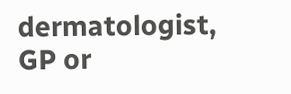dermatologist, GP or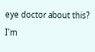eye doctor about this? I'm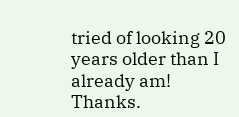tried of looking 20 years older than I already am! Thanks.